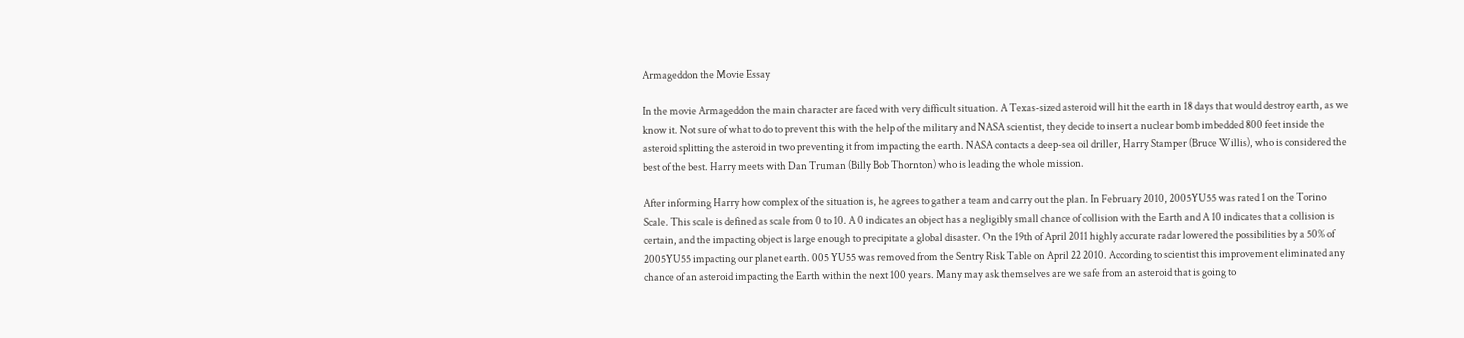Armageddon the Movie Essay

In the movie Armageddon the main character are faced with very difficult situation. A Texas-sized asteroid will hit the earth in 18 days that would destroy earth, as we know it. Not sure of what to do to prevent this with the help of the military and NASA scientist, they decide to insert a nuclear bomb imbedded 800 feet inside the asteroid splitting the asteroid in two preventing it from impacting the earth. NASA contacts a deep-sea oil driller, Harry Stamper (Bruce Willis), who is considered the best of the best. Harry meets with Dan Truman (Billy Bob Thornton) who is leading the whole mission.

After informing Harry how complex of the situation is, he agrees to gather a team and carry out the plan. In February 2010, 2005YU55 was rated 1 on the Torino Scale. This scale is defined as scale from 0 to 10. A 0 indicates an object has a negligibly small chance of collision with the Earth and A 10 indicates that a collision is certain, and the impacting object is large enough to precipitate a global disaster. On the 19th of April 2011 highly accurate radar lowered the possibilities by a 50% of 2005YU55 impacting our planet earth. 005 YU55 was removed from the Sentry Risk Table on April 22 2010. According to scientist this improvement eliminated any chance of an asteroid impacting the Earth within the next 100 years. Many may ask themselves are we safe from an asteroid that is going to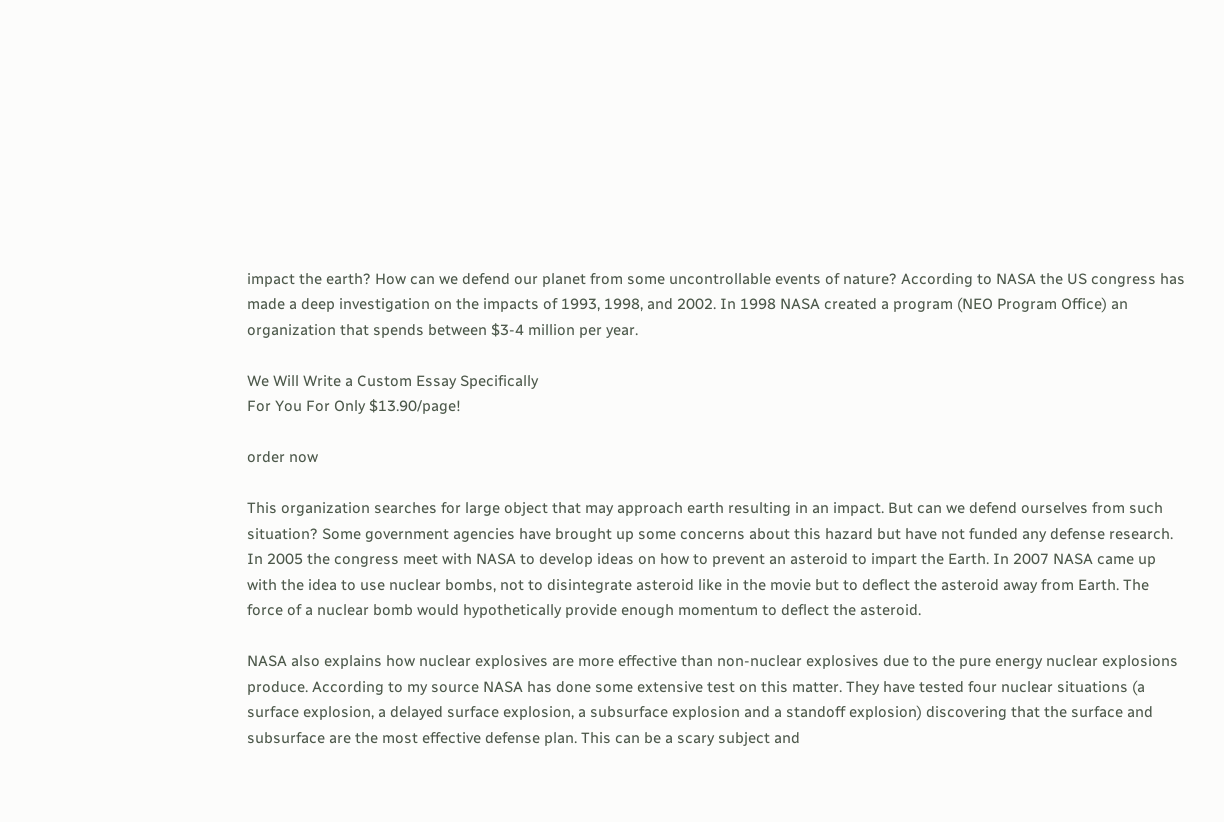impact the earth? How can we defend our planet from some uncontrollable events of nature? According to NASA the US congress has made a deep investigation on the impacts of 1993, 1998, and 2002. In 1998 NASA created a program (NEO Program Office) an organization that spends between $3-4 million per year.

We Will Write a Custom Essay Specifically
For You For Only $13.90/page!

order now

This organization searches for large object that may approach earth resulting in an impact. But can we defend ourselves from such situation? Some government agencies have brought up some concerns about this hazard but have not funded any defense research. In 2005 the congress meet with NASA to develop ideas on how to prevent an asteroid to impart the Earth. In 2007 NASA came up with the idea to use nuclear bombs, not to disintegrate asteroid like in the movie but to deflect the asteroid away from Earth. The force of a nuclear bomb would hypothetically provide enough momentum to deflect the asteroid.

NASA also explains how nuclear explosives are more effective than non-nuclear explosives due to the pure energy nuclear explosions produce. According to my source NASA has done some extensive test on this matter. They have tested four nuclear situations (a surface explosion, a delayed surface explosion, a subsurface explosion and a standoff explosion) discovering that the surface and subsurface are the most effective defense plan. This can be a scary subject and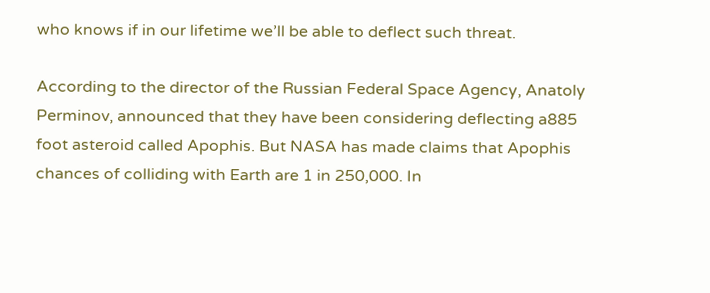who knows if in our lifetime we’ll be able to deflect such threat.

According to the director of the Russian Federal Space Agency, Anatoly Perminov, announced that they have been considering deflecting a885 foot asteroid called Apophis. But NASA has made claims that Apophis chances of colliding with Earth are 1 in 250,000. In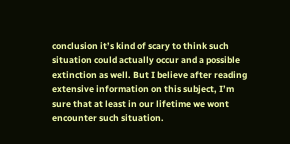conclusion it’s kind of scary to think such situation could actually occur and a possible extinction as well. But I believe after reading extensive information on this subject, I’m sure that at least in our lifetime we wont encounter such situation.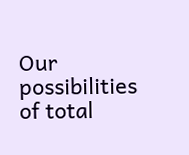Our possibilities of total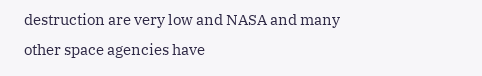destruction are very low and NASA and many other space agencies have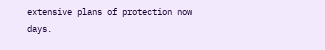extensive plans of protection now days.